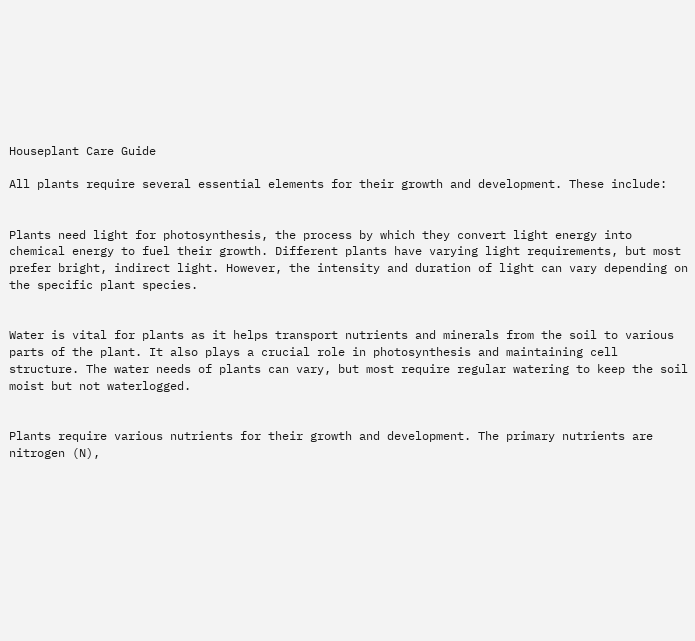Houseplant Care Guide

All plants require several essential elements for their growth and development. These include:


Plants need light for photosynthesis, the process by which they convert light energy into chemical energy to fuel their growth. Different plants have varying light requirements, but most prefer bright, indirect light. However, the intensity and duration of light can vary depending on the specific plant species.


Water is vital for plants as it helps transport nutrients and minerals from the soil to various parts of the plant. It also plays a crucial role in photosynthesis and maintaining cell structure. The water needs of plants can vary, but most require regular watering to keep the soil moist but not waterlogged.


Plants require various nutrients for their growth and development. The primary nutrients are nitrogen (N),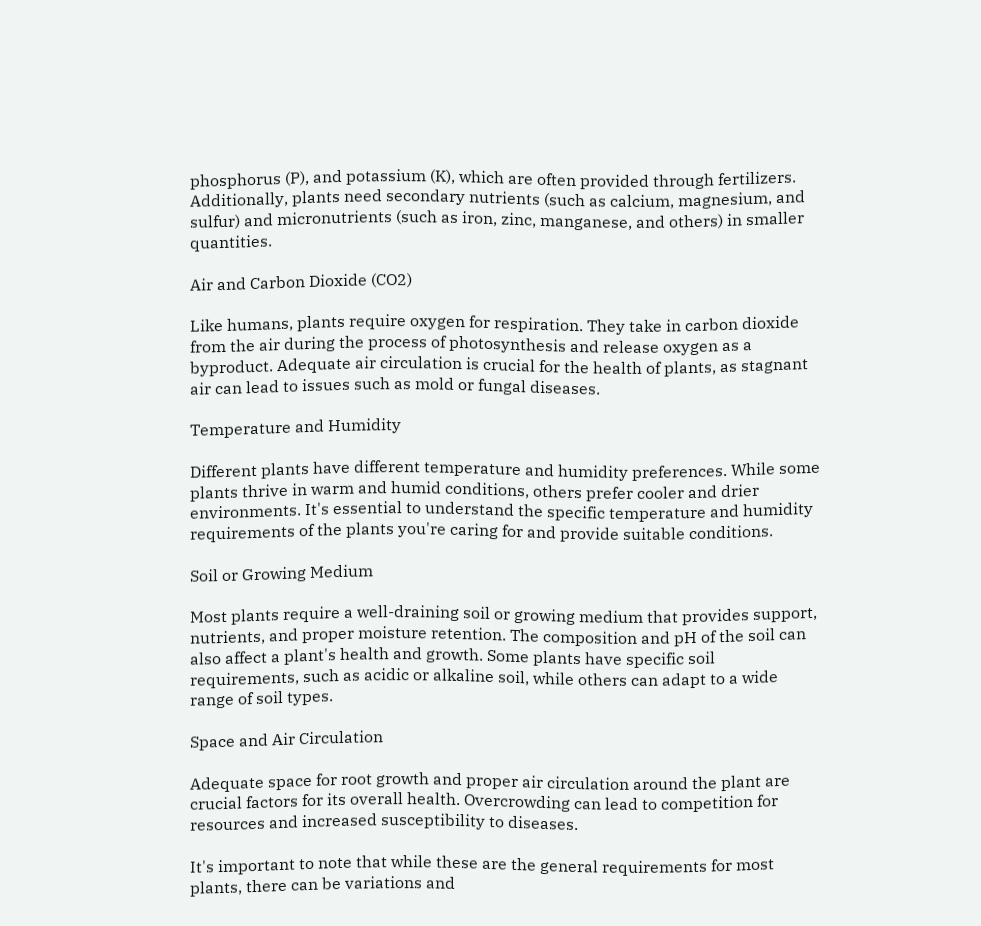phosphorus (P), and potassium (K), which are often provided through fertilizers. Additionally, plants need secondary nutrients (such as calcium, magnesium, and sulfur) and micronutrients (such as iron, zinc, manganese, and others) in smaller quantities.

Air and Carbon Dioxide (CO2)

Like humans, plants require oxygen for respiration. They take in carbon dioxide from the air during the process of photosynthesis and release oxygen as a byproduct. Adequate air circulation is crucial for the health of plants, as stagnant air can lead to issues such as mold or fungal diseases.

Temperature and Humidity

Different plants have different temperature and humidity preferences. While some plants thrive in warm and humid conditions, others prefer cooler and drier environments. It's essential to understand the specific temperature and humidity requirements of the plants you're caring for and provide suitable conditions.

Soil or Growing Medium

Most plants require a well-draining soil or growing medium that provides support, nutrients, and proper moisture retention. The composition and pH of the soil can also affect a plant's health and growth. Some plants have specific soil requirements, such as acidic or alkaline soil, while others can adapt to a wide range of soil types.

Space and Air Circulation

Adequate space for root growth and proper air circulation around the plant are crucial factors for its overall health. Overcrowding can lead to competition for resources and increased susceptibility to diseases.

It's important to note that while these are the general requirements for most plants, there can be variations and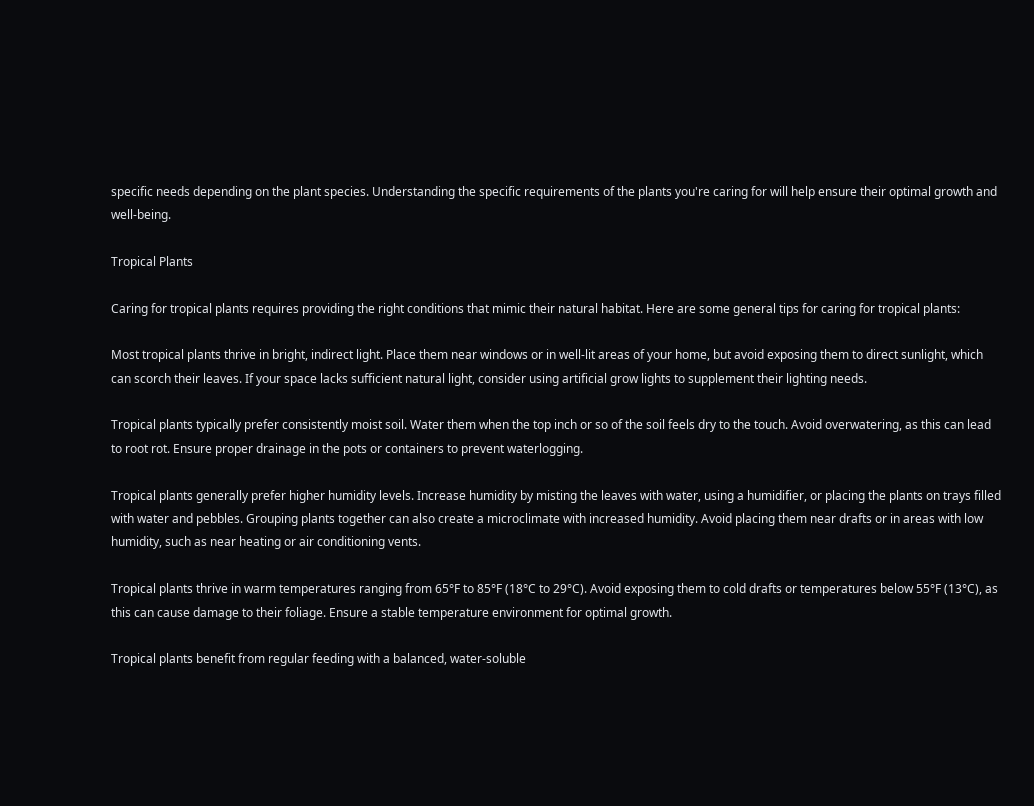specific needs depending on the plant species. Understanding the specific requirements of the plants you're caring for will help ensure their optimal growth and well-being.

Tropical Plants

Caring for tropical plants requires providing the right conditions that mimic their natural habitat. Here are some general tips for caring for tropical plants:

Most tropical plants thrive in bright, indirect light. Place them near windows or in well-lit areas of your home, but avoid exposing them to direct sunlight, which can scorch their leaves. If your space lacks sufficient natural light, consider using artificial grow lights to supplement their lighting needs.

Tropical plants typically prefer consistently moist soil. Water them when the top inch or so of the soil feels dry to the touch. Avoid overwatering, as this can lead to root rot. Ensure proper drainage in the pots or containers to prevent waterlogging.

Tropical plants generally prefer higher humidity levels. Increase humidity by misting the leaves with water, using a humidifier, or placing the plants on trays filled with water and pebbles. Grouping plants together can also create a microclimate with increased humidity. Avoid placing them near drafts or in areas with low humidity, such as near heating or air conditioning vents.

Tropical plants thrive in warm temperatures ranging from 65°F to 85°F (18°C to 29°C). Avoid exposing them to cold drafts or temperatures below 55°F (13°C), as this can cause damage to their foliage. Ensure a stable temperature environment for optimal growth.

Tropical plants benefit from regular feeding with a balanced, water-soluble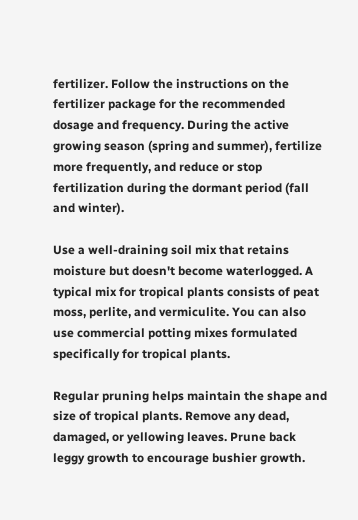fertilizer. Follow the instructions on the fertilizer package for the recommended dosage and frequency. During the active growing season (spring and summer), fertilize more frequently, and reduce or stop fertilization during the dormant period (fall and winter).

Use a well-draining soil mix that retains moisture but doesn't become waterlogged. A typical mix for tropical plants consists of peat moss, perlite, and vermiculite. You can also use commercial potting mixes formulated specifically for tropical plants.

Regular pruning helps maintain the shape and size of tropical plants. Remove any dead, damaged, or yellowing leaves. Prune back leggy growth to encourage bushier growth.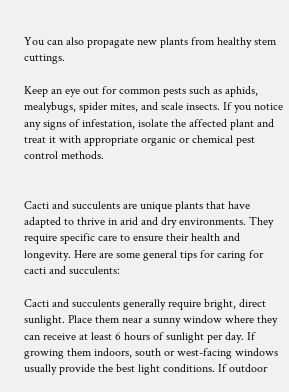You can also propagate new plants from healthy stem cuttings.

Keep an eye out for common pests such as aphids, mealybugs, spider mites, and scale insects. If you notice any signs of infestation, isolate the affected plant and treat it with appropriate organic or chemical pest control methods.


Cacti and succulents are unique plants that have adapted to thrive in arid and dry environments. They require specific care to ensure their health and longevity. Here are some general tips for caring for cacti and succulents:

Cacti and succulents generally require bright, direct sunlight. Place them near a sunny window where they can receive at least 6 hours of sunlight per day. If growing them indoors, south or west-facing windows usually provide the best light conditions. If outdoor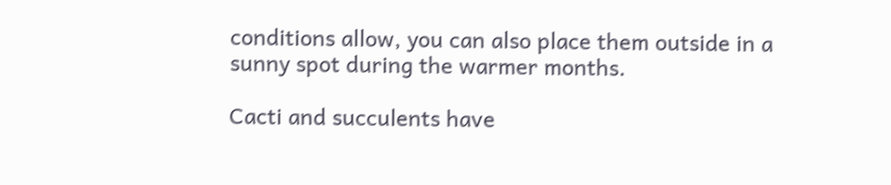conditions allow, you can also place them outside in a sunny spot during the warmer months.

Cacti and succulents have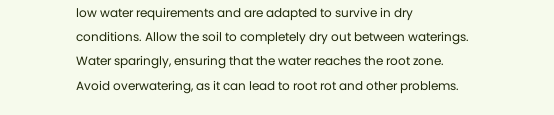low water requirements and are adapted to survive in dry conditions. Allow the soil to completely dry out between waterings. Water sparingly, ensuring that the water reaches the root zone. Avoid overwatering, as it can lead to root rot and other problems.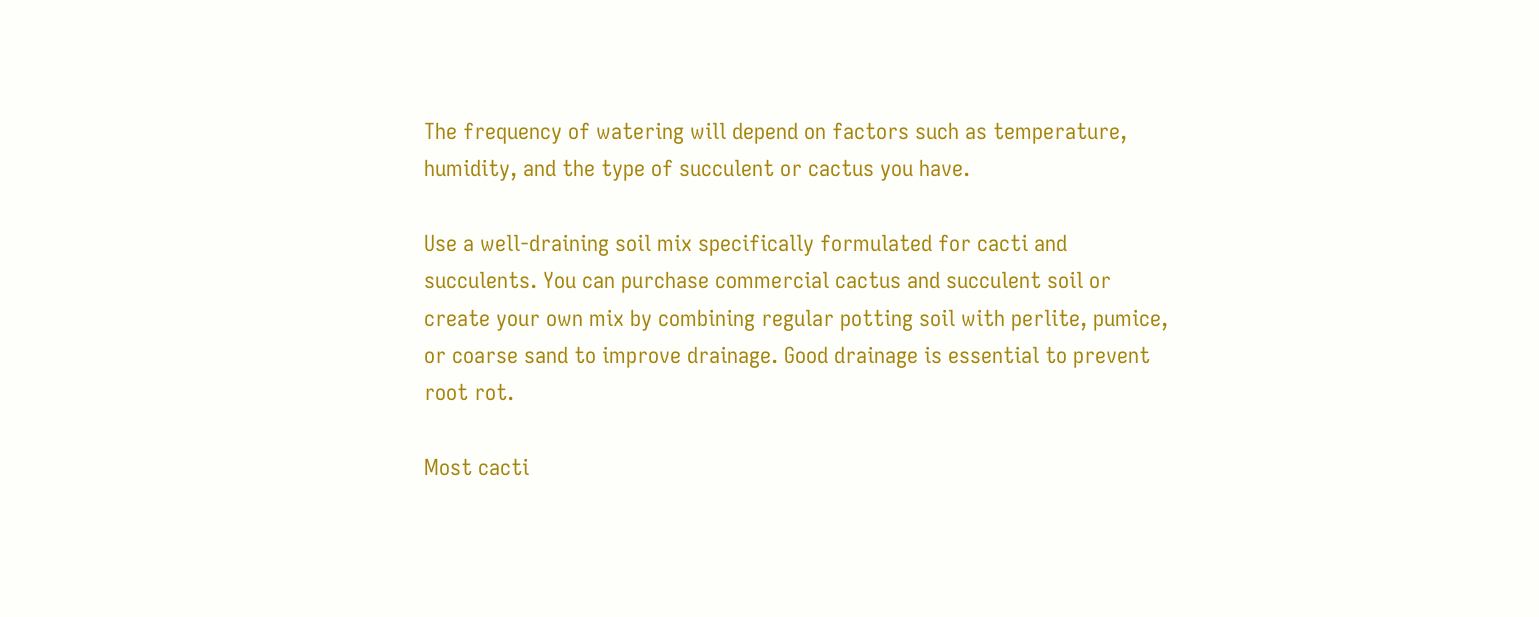The frequency of watering will depend on factors such as temperature, humidity, and the type of succulent or cactus you have.

Use a well-draining soil mix specifically formulated for cacti and succulents. You can purchase commercial cactus and succulent soil or create your own mix by combining regular potting soil with perlite, pumice, or coarse sand to improve drainage. Good drainage is essential to prevent root rot.

Most cacti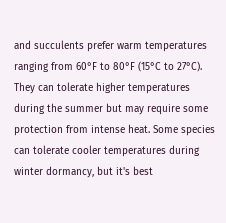and succulents prefer warm temperatures ranging from 60°F to 80°F (15°C to 27°C). They can tolerate higher temperatures during the summer but may require some protection from intense heat. Some species can tolerate cooler temperatures during winter dormancy, but it's best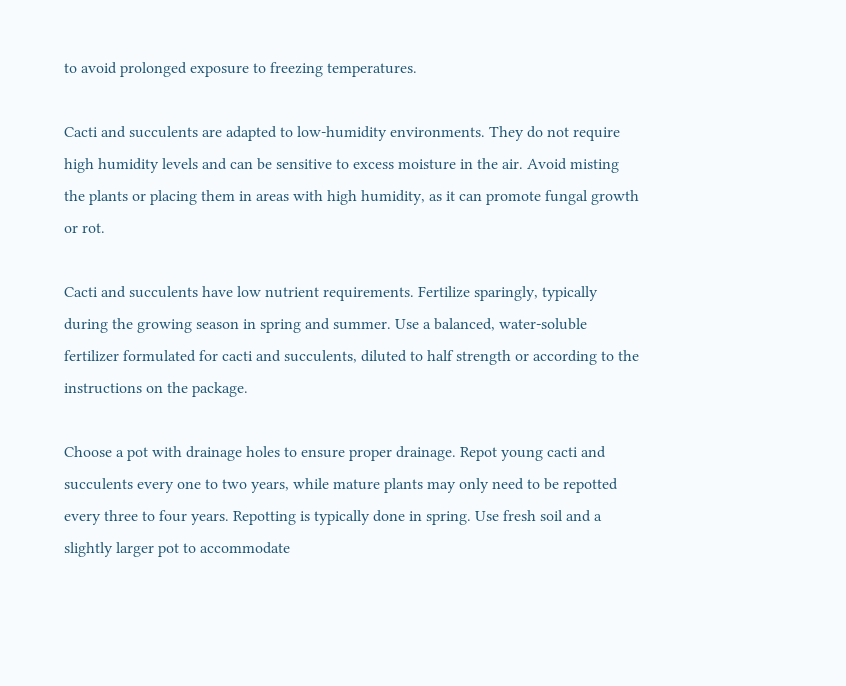to avoid prolonged exposure to freezing temperatures.

Cacti and succulents are adapted to low-humidity environments. They do not require high humidity levels and can be sensitive to excess moisture in the air. Avoid misting the plants or placing them in areas with high humidity, as it can promote fungal growth or rot.

Cacti and succulents have low nutrient requirements. Fertilize sparingly, typically during the growing season in spring and summer. Use a balanced, water-soluble fertilizer formulated for cacti and succulents, diluted to half strength or according to the instructions on the package.

Choose a pot with drainage holes to ensure proper drainage. Repot young cacti and succulents every one to two years, while mature plants may only need to be repotted every three to four years. Repotting is typically done in spring. Use fresh soil and a slightly larger pot to accommodate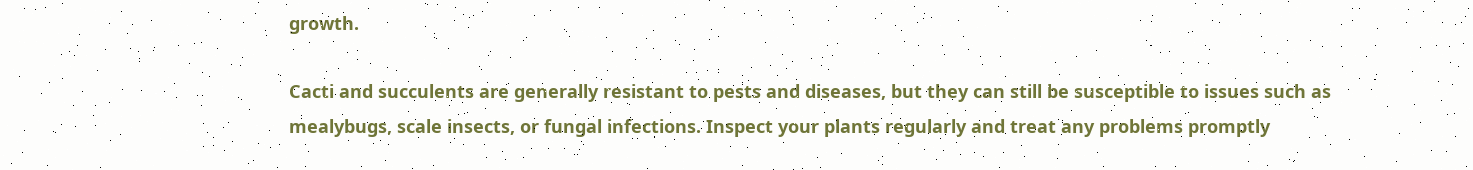growth.

Cacti and succulents are generally resistant to pests and diseases, but they can still be susceptible to issues such as mealybugs, scale insects, or fungal infections. Inspect your plants regularly and treat any problems promptly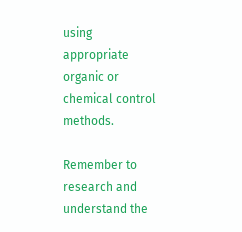using appropriate organic or chemical control methods.

Remember to research and understand the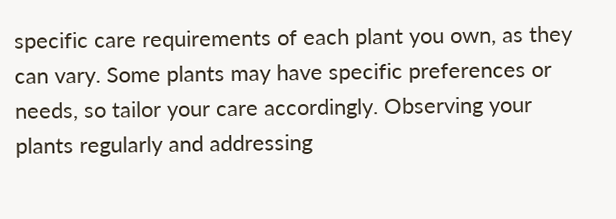specific care requirements of each plant you own, as they can vary. Some plants may have specific preferences or needs, so tailor your care accordingly. Observing your plants regularly and addressing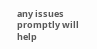any issues promptly will help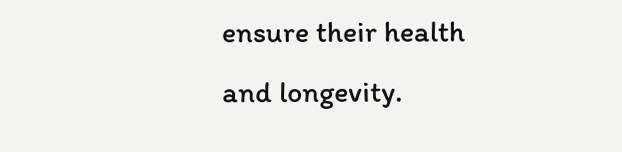ensure their health and longevity.